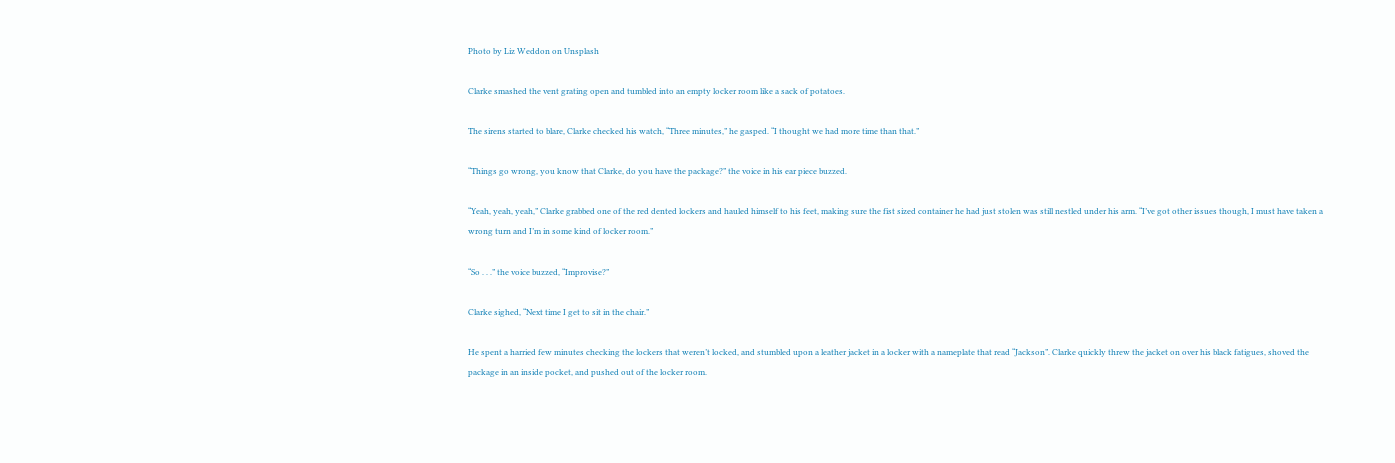Photo by Liz Weddon on Unsplash

Clarke smashed the vent grating open and tumbled into an empty locker room like a sack of potatoes.

The sirens started to blare, Clarke checked his watch, “Three minutes,” he gasped. “I thought we had more time than that.”

“Things go wrong, you know that Clarke, do you have the package?” the voice in his ear piece buzzed.

“Yeah, yeah, yeah,” Clarke grabbed one of the red dented lockers and hauled himself to his feet, making sure the fist sized container he had just stolen was still nestled under his arm. “I’ve got other issues though, I must have taken a wrong turn and I’m in some kind of locker room.”

“So . . .” the voice buzzed, “Improvise?”

Clarke sighed, “Next time I get to sit in the chair.”

He spent a harried few minutes checking the lockers that weren’t locked, and stumbled upon a leather jacket in a locker with a nameplate that read “Jackson”. Clarke quickly threw the jacket on over his black fatigues, shoved the package in an inside pocket, and pushed out of the locker room.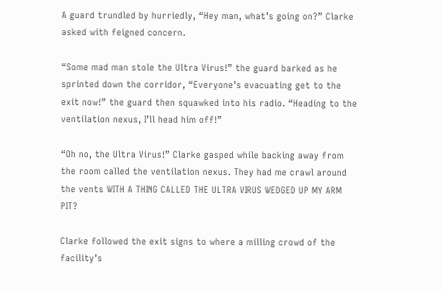A guard trundled by hurriedly, “Hey man, what’s going on?” Clarke asked with feigned concern.

“Some mad man stole the Ultra Virus!” the guard barked as he sprinted down the corridor, “Everyone’s evacuating get to the exit now!” the guard then squawked into his radio. “Heading to the ventilation nexus, I’ll head him off!”

“Oh no, the Ultra Virus!” Clarke gasped while backing away from the room called the ventilation nexus. They had me crawl around the vents WITH A THING CALLED THE ULTRA VIRUS WEDGED UP MY ARM PIT?

Clarke followed the exit signs to where a milling crowd of the facility’s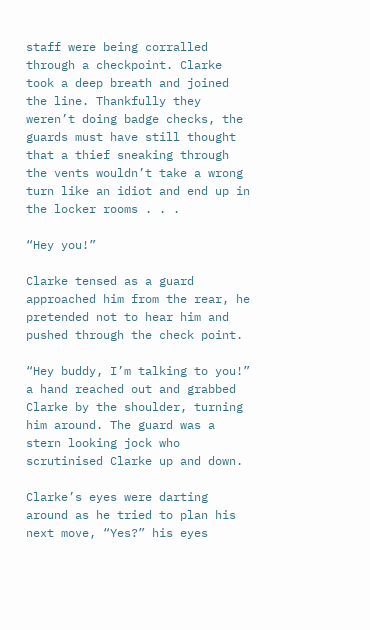staff were being corralled through a checkpoint. Clarke took a deep breath and joined the line. Thankfully they weren’t doing badge checks, the guards must have still thought that a thief sneaking through the vents wouldn’t take a wrong turn like an idiot and end up in the locker rooms . . .

“Hey you!”

Clarke tensed as a guard approached him from the rear, he pretended not to hear him and pushed through the check point.

“Hey buddy, I’m talking to you!” a hand reached out and grabbed Clarke by the shoulder, turning him around. The guard was a stern looking jock who scrutinised Clarke up and down.

Clarke’s eyes were darting around as he tried to plan his next move, “Yes?” his eyes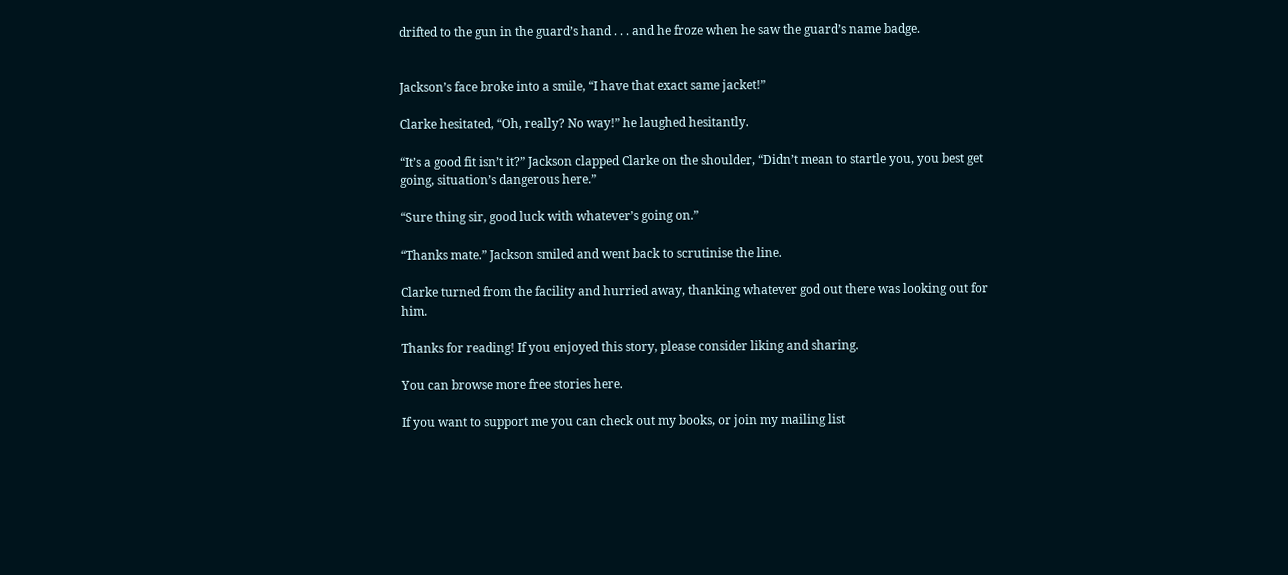drifted to the gun in the guard’s hand . . . and he froze when he saw the guard’s name badge.


Jackson’s face broke into a smile, “I have that exact same jacket!”

Clarke hesitated, “Oh, really? No way!” he laughed hesitantly.

“It’s a good fit isn’t it?” Jackson clapped Clarke on the shoulder, “Didn’t mean to startle you, you best get going, situation’s dangerous here.”

“Sure thing sir, good luck with whatever’s going on.”

“Thanks mate.” Jackson smiled and went back to scrutinise the line.

Clarke turned from the facility and hurried away, thanking whatever god out there was looking out for him.

Thanks for reading! If you enjoyed this story, please consider liking and sharing.

You can browse more free stories here.

If you want to support me you can check out my books, or join my mailing list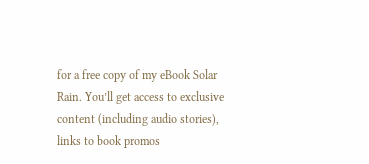for a free copy of my eBook Solar Rain. You’ll get access to exclusive content (including audio stories), links to book promos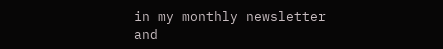in my monthly newsletter and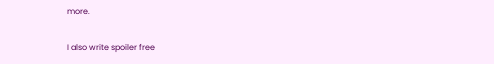more.

I also write spoiler free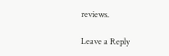reviews.

Leave a Reply